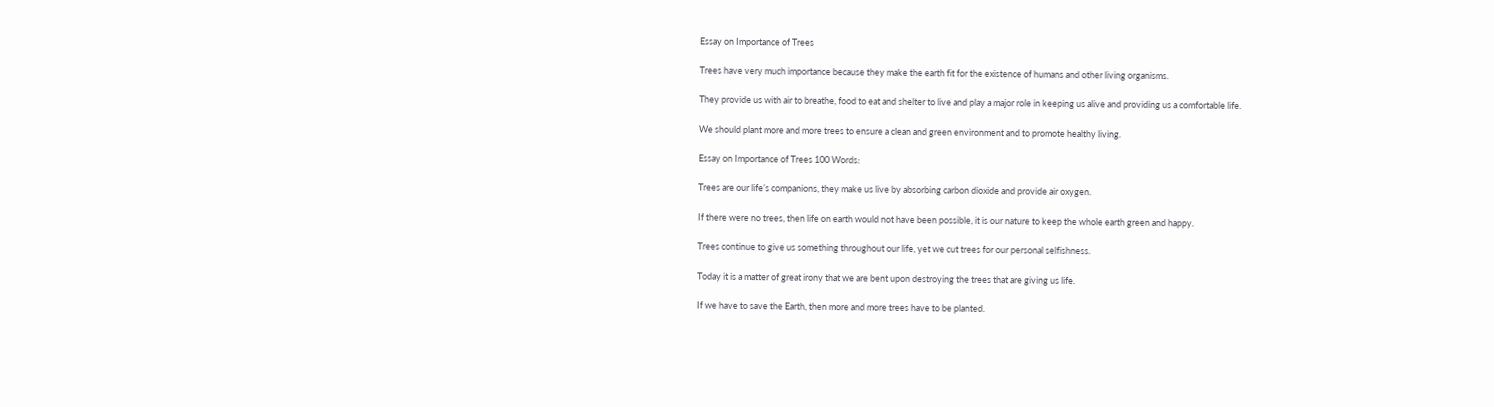Essay on Importance of Trees

Trees have very much importance because they make the earth fit for the existence of humans and other living organisms.

They provide us with air to breathe, food to eat and shelter to live and play a major role in keeping us alive and providing us a comfortable life.

We should plant more and more trees to ensure a clean and green environment and to promote healthy living.

Essay on Importance of Trees 100 Words:

Trees are our life’s companions, they make us live by absorbing carbon dioxide and provide air oxygen.

If there were no trees, then life on earth would not have been possible, it is our nature to keep the whole earth green and happy.

Trees continue to give us something throughout our life, yet we cut trees for our personal selfishness.

Today it is a matter of great irony that we are bent upon destroying the trees that are giving us life.

If we have to save the Earth, then more and more trees have to be planted.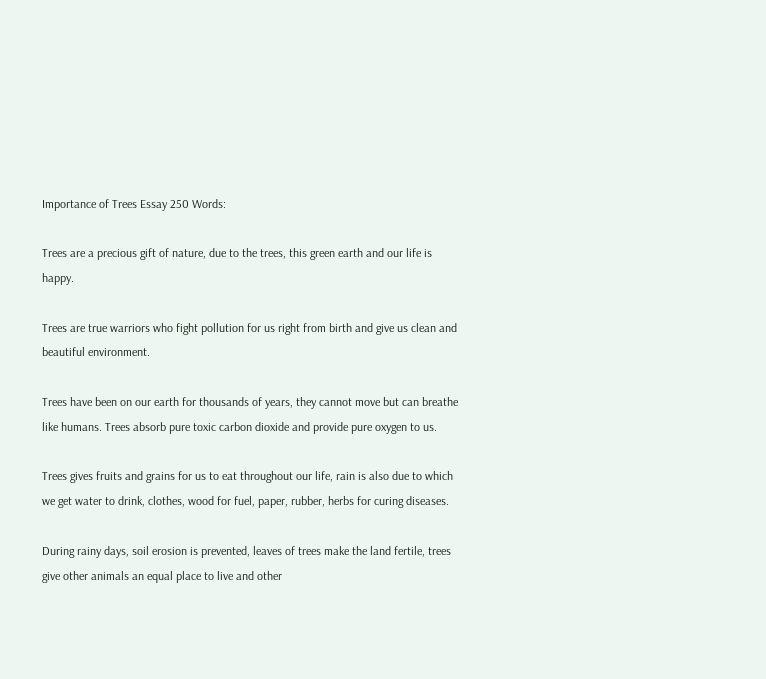Importance of Trees Essay 250 Words:

Trees are a precious gift of nature, due to the trees, this green earth and our life is happy.

Trees are true warriors who fight pollution for us right from birth and give us clean and beautiful environment.

Trees have been on our earth for thousands of years, they cannot move but can breathe like humans. Trees absorb pure toxic carbon dioxide and provide pure oxygen to us.

Trees gives fruits and grains for us to eat throughout our life, rain is also due to which we get water to drink, clothes, wood for fuel, paper, rubber, herbs for curing diseases.

During rainy days, soil erosion is prevented, leaves of trees make the land fertile, trees give other animals an equal place to live and other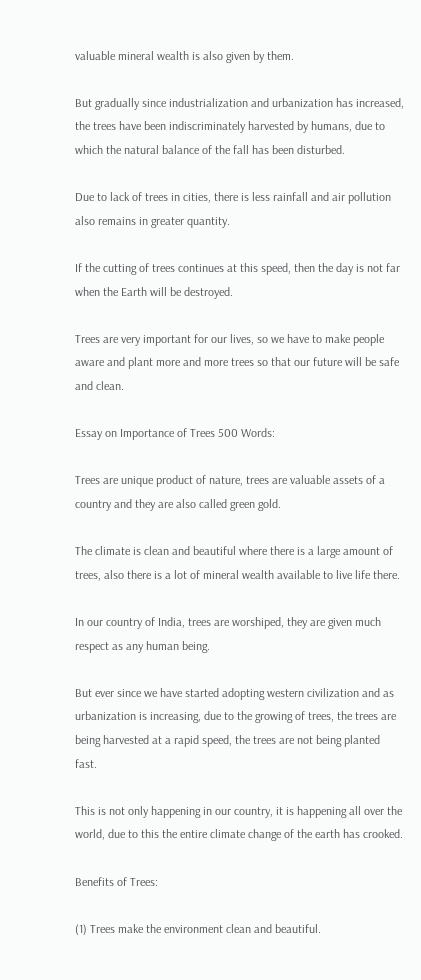valuable mineral wealth is also given by them.

But gradually since industrialization and urbanization has increased, the trees have been indiscriminately harvested by humans, due to which the natural balance of the fall has been disturbed.

Due to lack of trees in cities, there is less rainfall and air pollution also remains in greater quantity.

If the cutting of trees continues at this speed, then the day is not far when the Earth will be destroyed.

Trees are very important for our lives, so we have to make people aware and plant more and more trees so that our future will be safe and clean.

Essay on Importance of Trees 500 Words:

Trees are unique product of nature, trees are valuable assets of a country and they are also called green gold.

The climate is clean and beautiful where there is a large amount of trees, also there is a lot of mineral wealth available to live life there.

In our country of India, trees are worshiped, they are given much respect as any human being.

But ever since we have started adopting western civilization and as urbanization is increasing, due to the growing of trees, the trees are being harvested at a rapid speed, the trees are not being planted fast.

This is not only happening in our country, it is happening all over the world, due to this the entire climate change of the earth has crooked.

Benefits of Trees:

(1) Trees make the environment clean and beautiful.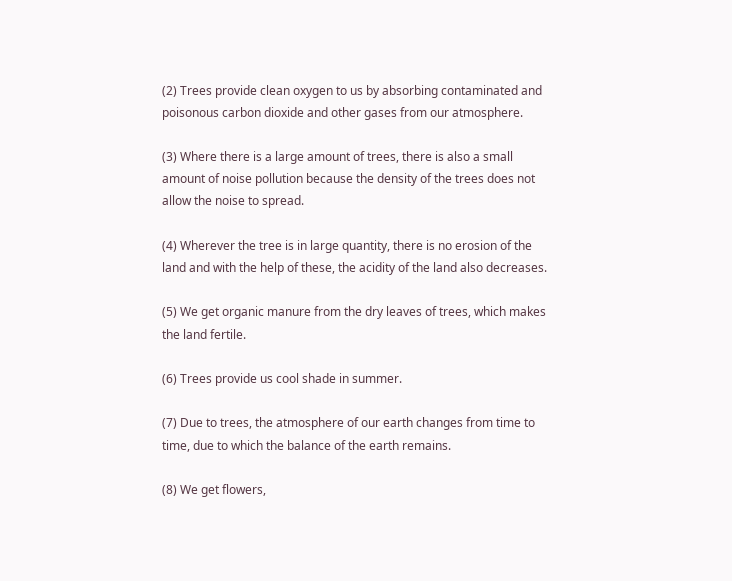(2) Trees provide clean oxygen to us by absorbing contaminated and poisonous carbon dioxide and other gases from our atmosphere.

(3) Where there is a large amount of trees, there is also a small amount of noise pollution because the density of the trees does not allow the noise to spread.

(4) Wherever the tree is in large quantity, there is no erosion of the land and with the help of these, the acidity of the land also decreases.

(5) We get organic manure from the dry leaves of trees, which makes the land fertile.

(6) Trees provide us cool shade in summer.

(7) Due to trees, the atmosphere of our earth changes from time to time, due to which the balance of the earth remains.

(8) We get flowers,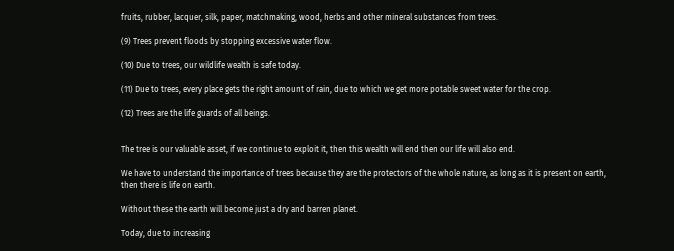fruits, rubber, lacquer, silk, paper, matchmaking, wood, herbs and other mineral substances from trees.

(9) Trees prevent floods by stopping excessive water flow.

(10) Due to trees, our wildlife wealth is safe today.

(11) Due to trees, every place gets the right amount of rain, due to which we get more potable sweet water for the crop.

(12) Trees are the life guards of all beings.


The tree is our valuable asset, if we continue to exploit it, then this wealth will end then our life will also end.

We have to understand the importance of trees because they are the protectors of the whole nature, as long as it is present on earth, then there is life on earth.

Without these the earth will become just a dry and barren planet.

Today, due to increasing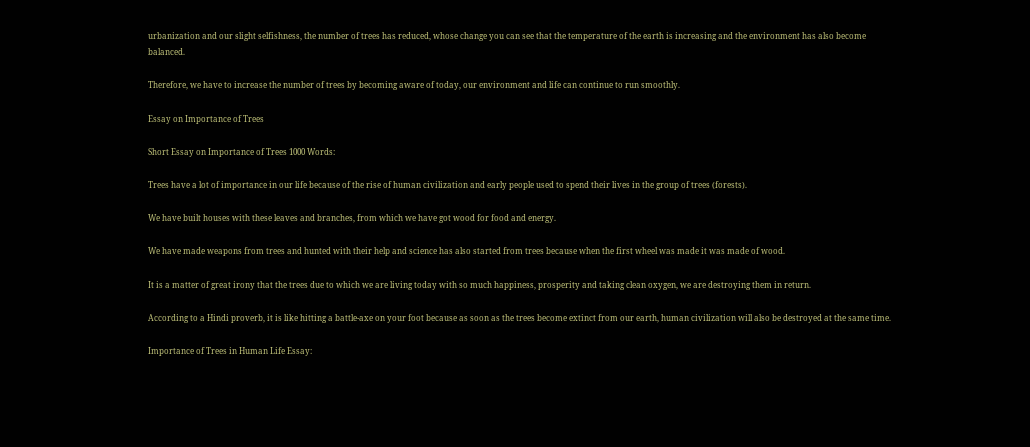urbanization and our slight selfishness, the number of trees has reduced, whose change you can see that the temperature of the earth is increasing and the environment has also become balanced.

Therefore, we have to increase the number of trees by becoming aware of today, our environment and life can continue to run smoothly.

Essay on Importance of Trees

Short Essay on Importance of Trees 1000 Words:

Trees have a lot of importance in our life because of the rise of human civilization and early people used to spend their lives in the group of trees (forests).

We have built houses with these leaves and branches, from which we have got wood for food and energy.

We have made weapons from trees and hunted with their help and science has also started from trees because when the first wheel was made it was made of wood.

It is a matter of great irony that the trees due to which we are living today with so much happiness, prosperity and taking clean oxygen, we are destroying them in return.

According to a Hindi proverb, it is like hitting a battle-axe on your foot because as soon as the trees become extinct from our earth, human civilization will also be destroyed at the same time.

Importance of Trees in Human Life Essay: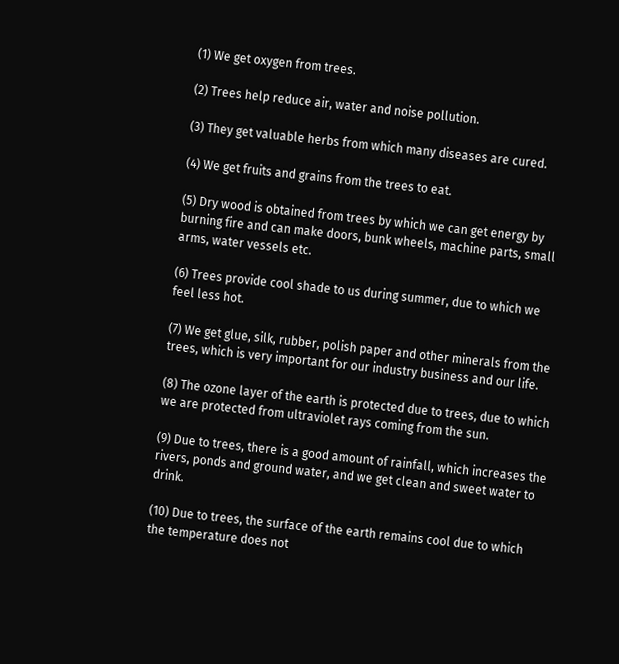(1) We get oxygen from trees.

(2) Trees help reduce air, water and noise pollution.

(3) They get valuable herbs from which many diseases are cured.

(4) We get fruits and grains from the trees to eat.

(5) Dry wood is obtained from trees by which we can get energy by burning fire and can make doors, bunk wheels, machine parts, small arms, water vessels etc.

(6) Trees provide cool shade to us during summer, due to which we feel less hot.

(7) We get glue, silk, rubber, polish paper and other minerals from the trees, which is very important for our industry business and our life.

(8) The ozone layer of the earth is protected due to trees, due to which we are protected from ultraviolet rays coming from the sun.

(9) Due to trees, there is a good amount of rainfall, which increases the rivers, ponds and ground water, and we get clean and sweet water to drink.

(10) Due to trees, the surface of the earth remains cool due to which the temperature does not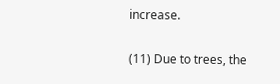increase.

(11) Due to trees, the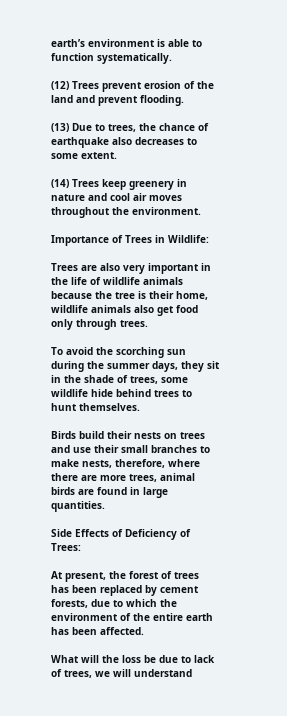earth’s environment is able to function systematically.

(12) Trees prevent erosion of the land and prevent flooding.

(13) Due to trees, the chance of earthquake also decreases to some extent.

(14) Trees keep greenery in nature and cool air moves throughout the environment.

Importance of Trees in Wildlife:

Trees are also very important in the life of wildlife animals because the tree is their home, wildlife animals also get food only through trees.

To avoid the scorching sun during the summer days, they sit in the shade of trees, some wildlife hide behind trees to hunt themselves.

Birds build their nests on trees and use their small branches to make nests, therefore, where there are more trees, animal birds are found in large quantities.

Side Effects of Deficiency of Trees:

At present, the forest of trees has been replaced by cement forests, due to which the environment of the entire earth has been affected.

What will the loss be due to lack of trees, we will understand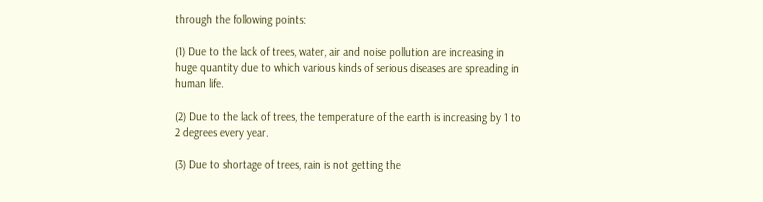through the following points:

(1) Due to the lack of trees, water, air and noise pollution are increasing in huge quantity due to which various kinds of serious diseases are spreading in human life.

(2) Due to the lack of trees, the temperature of the earth is increasing by 1 to 2 degrees every year.

(3) Due to shortage of trees, rain is not getting the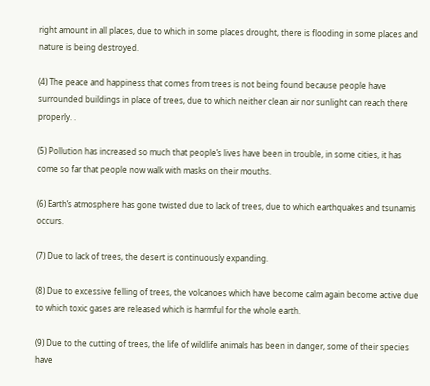right amount in all places, due to which in some places drought, there is flooding in some places and nature is being destroyed.

(4) The peace and happiness that comes from trees is not being found because people have surrounded buildings in place of trees, due to which neither clean air nor sunlight can reach there properly. .

(5) Pollution has increased so much that people’s lives have been in trouble, in some cities, it has come so far that people now walk with masks on their mouths.

(6) Earth’s atmosphere has gone twisted due to lack of trees, due to which earthquakes and tsunamis occurs.

(7) Due to lack of trees, the desert is continuously expanding.

(8) Due to excessive felling of trees, the volcanoes which have become calm again become active due to which toxic gases are released which is harmful for the whole earth.

(9) Due to the cutting of trees, the life of wildlife animals has been in danger, some of their species have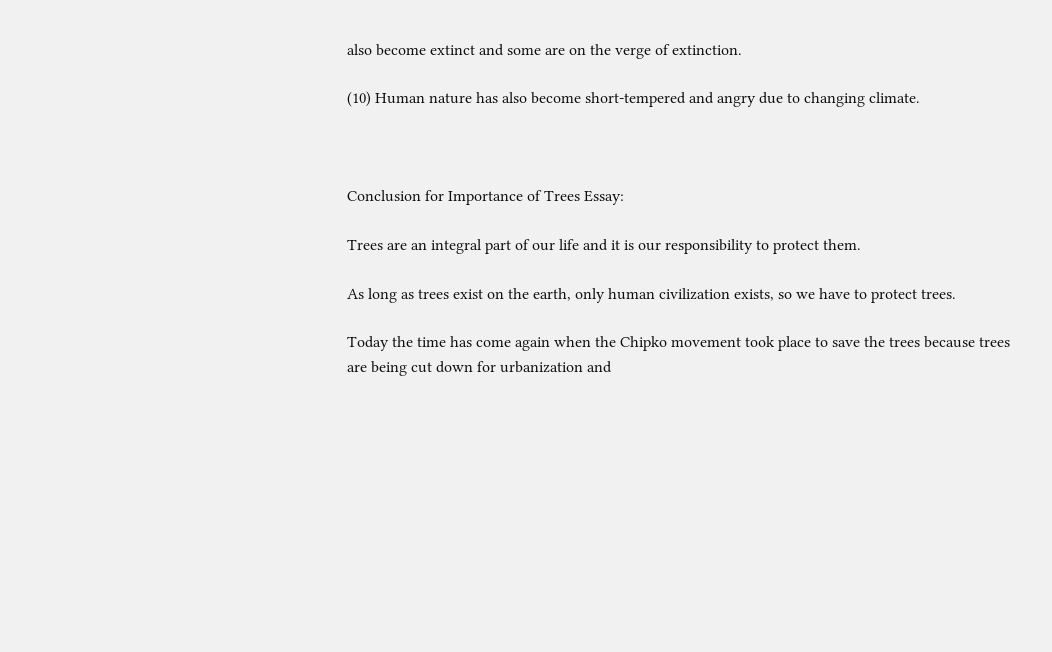also become extinct and some are on the verge of extinction.

(10) Human nature has also become short-tempered and angry due to changing climate.



Conclusion for Importance of Trees Essay:

Trees are an integral part of our life and it is our responsibility to protect them.

As long as trees exist on the earth, only human civilization exists, so we have to protect trees.

Today the time has come again when the Chipko movement took place to save the trees because trees are being cut down for urbanization and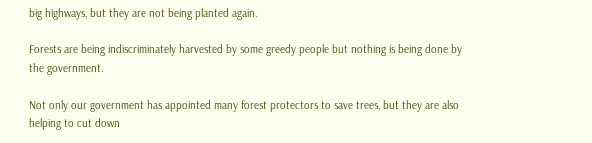big highways, but they are not being planted again.

Forests are being indiscriminately harvested by some greedy people but nothing is being done by the government.

Not only our government has appointed many forest protectors to save trees, but they are also helping to cut down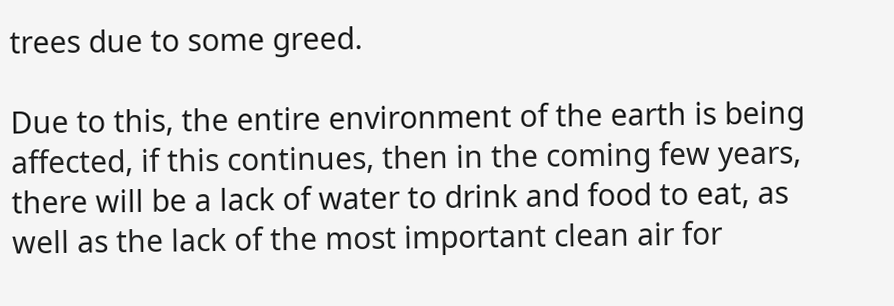trees due to some greed.

Due to this, the entire environment of the earth is being affected, if this continues, then in the coming few years, there will be a lack of water to drink and food to eat, as well as the lack of the most important clean air for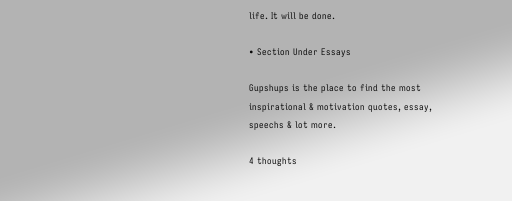life. It will be done.

• Section Under Essays

Gupshups is the place to find the most inspirational & motivation quotes, essay, speechs & lot more.

4 thoughts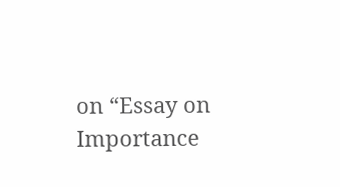on “Essay on Importance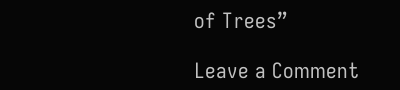of Trees”

Leave a Comment